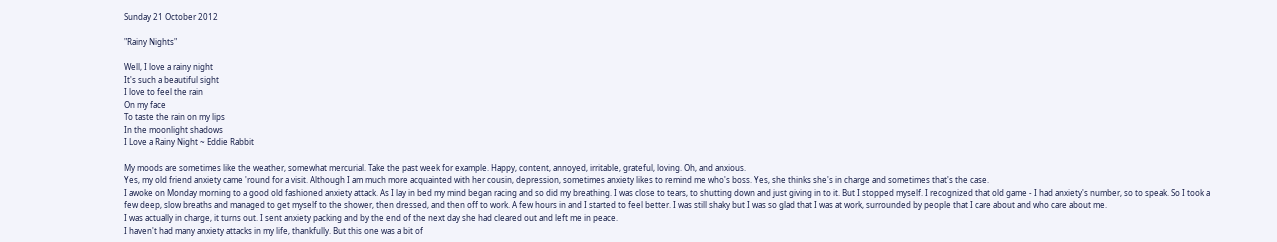Sunday 21 October 2012

"Rainy Nights"

Well, I love a rainy night
It's such a beautiful sight
I love to feel the rain
On my face
To taste the rain on my lips
In the moonlight shadows
I Love a Rainy Night ~ Eddie Rabbit

My moods are sometimes like the weather, somewhat mercurial. Take the past week for example. Happy, content, annoyed, irritable, grateful, loving. Oh, and anxious.
Yes, my old friend anxiety came 'round for a visit. Although I am much more acquainted with her cousin, depression, sometimes anxiety likes to remind me who's boss. Yes, she thinks she's in charge and sometimes that's the case.
I awoke on Monday morning to a good old fashioned anxiety attack. As I lay in bed my mind began racing and so did my breathing. I was close to tears, to shutting down and just giving in to it. But I stopped myself. I recognized that old game - I had anxiety's number, so to speak. So I took a few deep, slow breaths and managed to get myself to the shower, then dressed, and then off to work. A few hours in and I started to feel better. I was still shaky but I was so glad that I was at work, surrounded by people that I care about and who care about me.
I was actually in charge, it turns out. I sent anxiety packing and by the end of the next day she had cleared out and left me in peace.
I haven't had many anxiety attacks in my life, thankfully. But this one was a bit of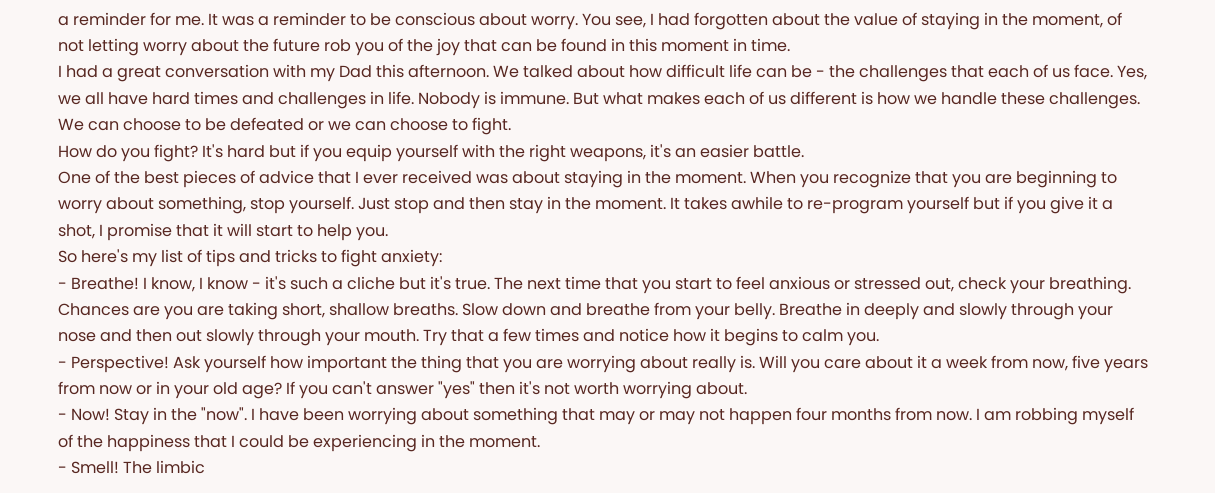a reminder for me. It was a reminder to be conscious about worry. You see, I had forgotten about the value of staying in the moment, of not letting worry about the future rob you of the joy that can be found in this moment in time.
I had a great conversation with my Dad this afternoon. We talked about how difficult life can be - the challenges that each of us face. Yes, we all have hard times and challenges in life. Nobody is immune. But what makes each of us different is how we handle these challenges. We can choose to be defeated or we can choose to fight.
How do you fight? It's hard but if you equip yourself with the right weapons, it's an easier battle.
One of the best pieces of advice that I ever received was about staying in the moment. When you recognize that you are beginning to worry about something, stop yourself. Just stop and then stay in the moment. It takes awhile to re-program yourself but if you give it a shot, I promise that it will start to help you.
So here's my list of tips and tricks to fight anxiety:
- Breathe! I know, I know - it's such a cliche but it's true. The next time that you start to feel anxious or stressed out, check your breathing. Chances are you are taking short, shallow breaths. Slow down and breathe from your belly. Breathe in deeply and slowly through your nose and then out slowly through your mouth. Try that a few times and notice how it begins to calm you.
- Perspective! Ask yourself how important the thing that you are worrying about really is. Will you care about it a week from now, five years from now or in your old age? If you can't answer "yes" then it's not worth worrying about.
- Now! Stay in the "now". I have been worrying about something that may or may not happen four months from now. I am robbing myself of the happiness that I could be experiencing in the moment.
- Smell! The limbic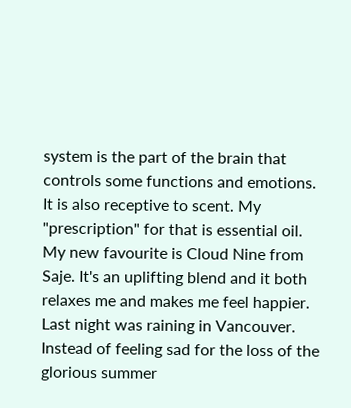system is the part of the brain that controls some functions and emotions. It is also receptive to scent. My "prescription" for that is essential oil. My new favourite is Cloud Nine from Saje. It's an uplifting blend and it both relaxes me and makes me feel happier.
Last night was raining in Vancouver. Instead of feeling sad for the loss of the glorious summer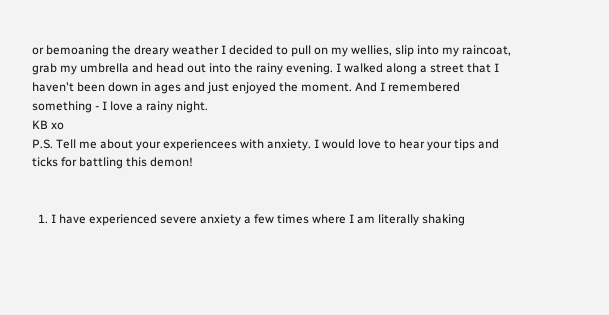or bemoaning the dreary weather I decided to pull on my wellies, slip into my raincoat, grab my umbrella and head out into the rainy evening. I walked along a street that I haven't been down in ages and just enjoyed the moment. And I remembered something - I love a rainy night.
KB xo
P.S. Tell me about your experiencees with anxiety. I would love to hear your tips and ticks for battling this demon!


  1. I have experienced severe anxiety a few times where I am literally shaking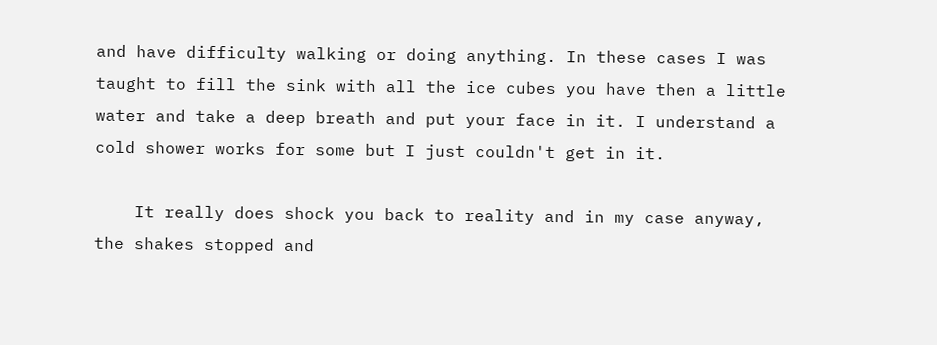and have difficulty walking or doing anything. In these cases I was taught to fill the sink with all the ice cubes you have then a little water and take a deep breath and put your face in it. I understand a cold shower works for some but I just couldn't get in it.

    It really does shock you back to reality and in my case anyway, the shakes stopped and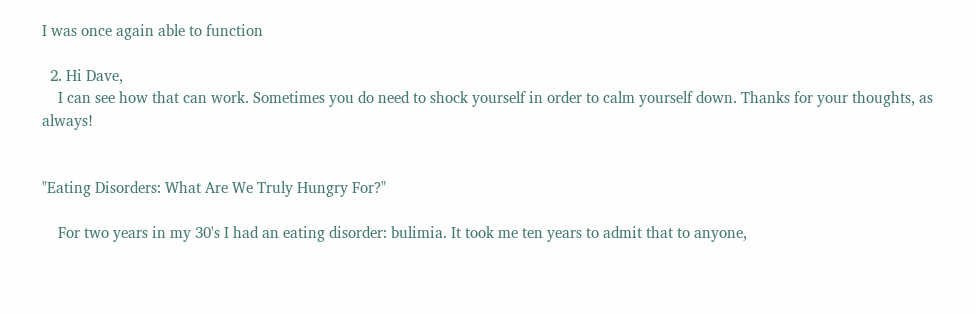I was once again able to function

  2. Hi Dave,
    I can see how that can work. Sometimes you do need to shock yourself in order to calm yourself down. Thanks for your thoughts, as always!


"Eating Disorders: What Are We Truly Hungry For?"

    For two years in my 30's I had an eating disorder: bulimia. It took me ten years to admit that to anyone,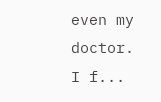even my doctor. I f...